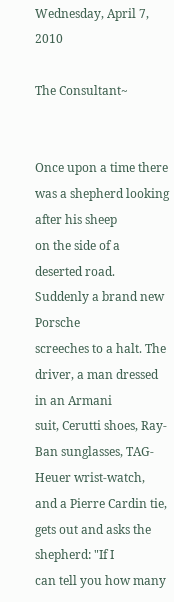Wednesday, April 7, 2010

The Consultant~


Once upon a time there was a shepherd looking after his sheep
on the side of a deserted road. Suddenly a brand new Porsche
screeches to a halt. The driver, a man dressed in an Armani
suit, Cerutti shoes, Ray-Ban sunglasses, TAG-Heuer wrist-watch,
and a Pierre Cardin tie, gets out and asks the shepherd: "If I
can tell you how many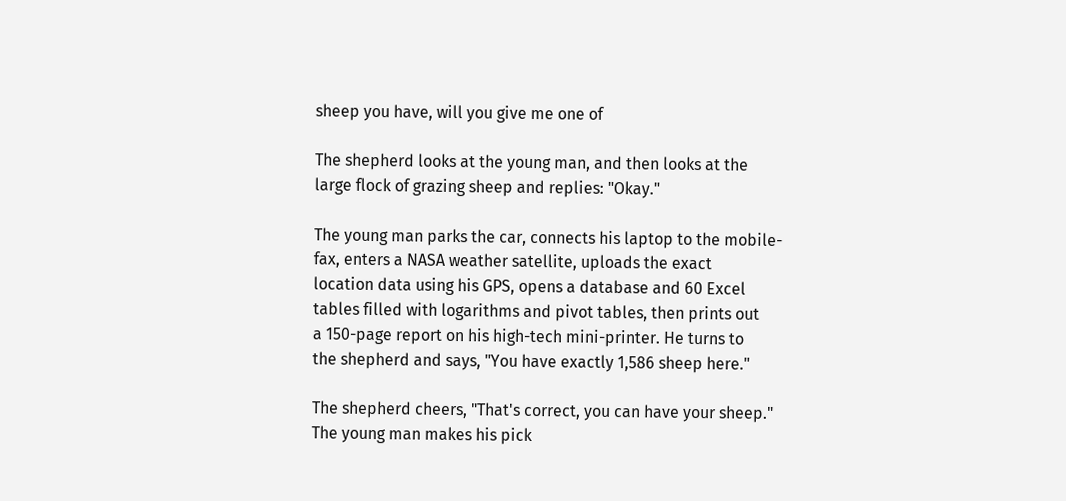sheep you have, will you give me one of

The shepherd looks at the young man, and then looks at the
large flock of grazing sheep and replies: "Okay."

The young man parks the car, connects his laptop to the mobile-
fax, enters a NASA weather satellite, uploads the exact
location data using his GPS, opens a database and 60 Excel
tables filled with logarithms and pivot tables, then prints out
a 150-page report on his high-tech mini-printer. He turns to
the shepherd and says, "You have exactly 1,586 sheep here."

The shepherd cheers, "That's correct, you can have your sheep."
The young man makes his pick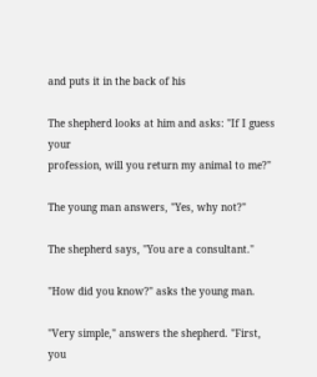and puts it in the back of his

The shepherd looks at him and asks: "If I guess your
profession, will you return my animal to me?"

The young man answers, "Yes, why not?"

The shepherd says, "You are a consultant."

"How did you know?" asks the young man.

"Very simple," answers the shepherd. "First, you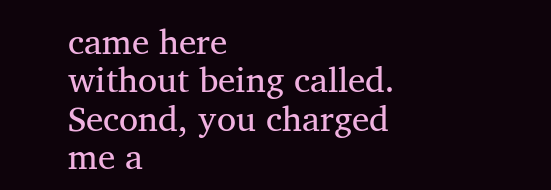came here
without being called. Second, you charged me a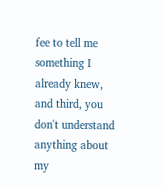fee to tell me
something I already knew, and third, you don't understand
anything about my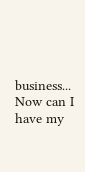business... Now can I have my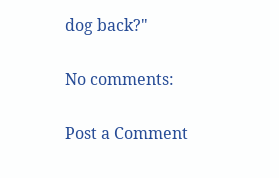dog back?"

No comments:

Post a Comment